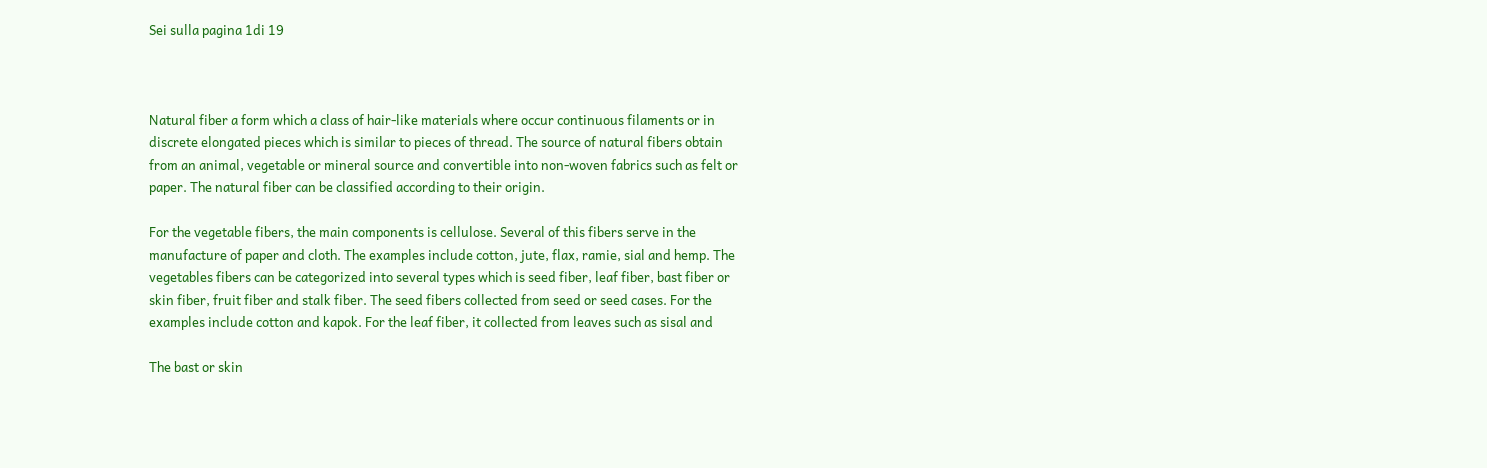Sei sulla pagina 1di 19



Natural fiber a form which a class of hair-like materials where occur continuous filaments or in
discrete elongated pieces which is similar to pieces of thread. The source of natural fibers obtain
from an animal, vegetable or mineral source and convertible into non-woven fabrics such as felt or
paper. The natural fiber can be classified according to their origin.

For the vegetable fibers, the main components is cellulose. Several of this fibers serve in the
manufacture of paper and cloth. The examples include cotton, jute, flax, ramie, sial and hemp. The
vegetables fibers can be categorized into several types which is seed fiber, leaf fiber, bast fiber or
skin fiber, fruit fiber and stalk fiber. The seed fibers collected from seed or seed cases. For the
examples include cotton and kapok. For the leaf fiber, it collected from leaves such as sisal and

The bast or skin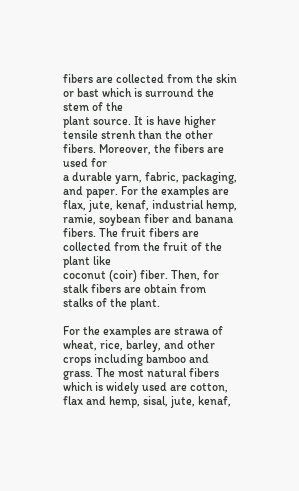fibers are collected from the skin or bast which is surround the stem of the
plant source. It is have higher tensile strenh than the other fibers. Moreover, the fibers are used for
a durable yarn, fabric, packaging, and paper. For the examples are flax, jute, kenaf, industrial hemp,
ramie, soybean fiber and banana fibers. The fruit fibers are collected from the fruit of the plant like
coconut (coir) fiber. Then, for stalk fibers are obtain from stalks of the plant.

For the examples are strawa of wheat, rice, barley, and other crops including bamboo and
grass. The most natural fibers which is widely used are cotton, flax and hemp, sisal, jute, kenaf,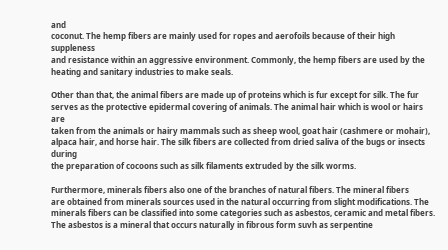and
coconut. The hemp fibers are mainly used for ropes and aerofoils because of their high suppleness
and resistance within an aggressive environment. Commonly, the hemp fibers are used by the
heating and sanitary industries to make seals.

Other than that, the animal fibers are made up of proteins which is fur except for silk. The fur
serves as the protective epidermal covering of animals. The animal hair which is wool or hairs are
taken from the animals or hairy mammals such as sheep wool, goat hair (cashmere or mohair),
alpaca hair, and horse hair. The silk fibers are collected from dried saliva of the bugs or insects during
the preparation of cocoons such as silk filaments extruded by the silk worms.

Furthermore, minerals fibers also one of the branches of natural fibers. The mineral fibers
are obtained from minerals sources used in the natural occurring from slight modifications. The
minerals fibers can be classified into some categories such as asbestos, ceramic and metal fibers.
The asbestos is a mineral that occurs naturally in fibrous form suvh as serpentine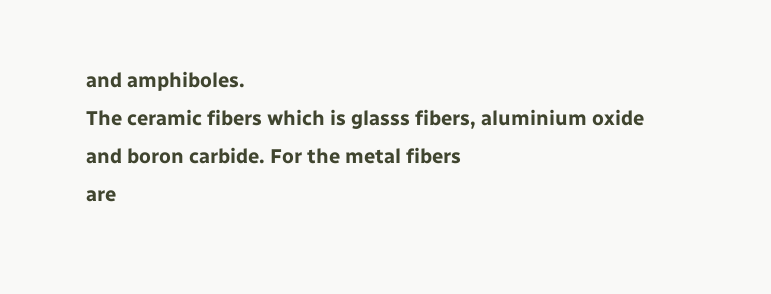and amphiboles.
The ceramic fibers which is glasss fibers, aluminium oxide and boron carbide. For the metal fibers
are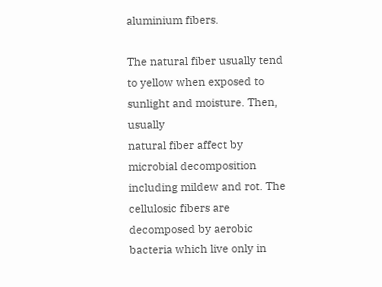aluminium fibers.

The natural fiber usually tend to yellow when exposed to sunlight and moisture. Then, usually
natural fiber affect by microbial decomposition including mildew and rot. The cellulosic fibers are
decomposed by aerobic bacteria which live only in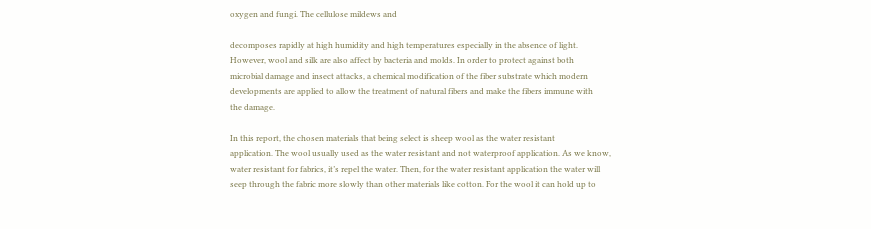oxygen and fungi. The cellulose mildews and

decomposes rapidly at high humidity and high temperatures especially in the absence of light.
However, wool and silk are also affect by bacteria and molds. In order to protect against both
microbial damage and insect attacks, a chemical modification of the fiber substrate which modern
developments are applied to allow the treatment of natural fibers and make the fibers immune with
the damage.

In this report, the chosen materials that being select is sheep wool as the water resistant
application. The wool usually used as the water resistant and not waterproof application. As we know,
water resistant for fabrics, it’s repel the water. Then, for the water resistant application the water will
seep through the fabric more slowly than other materials like cotton. For the wool it can hold up to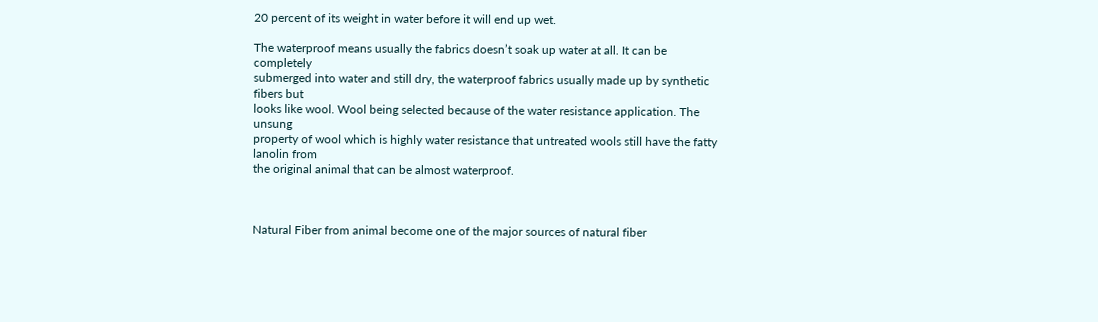20 percent of its weight in water before it will end up wet.

The waterproof means usually the fabrics doesn’t soak up water at all. It can be completely
submerged into water and still dry, the waterproof fabrics usually made up by synthetic fibers but
looks like wool. Wool being selected because of the water resistance application. The unsung
property of wool which is highly water resistance that untreated wools still have the fatty lanolin from
the original animal that can be almost waterproof.



Natural Fiber from animal become one of the major sources of natural fiber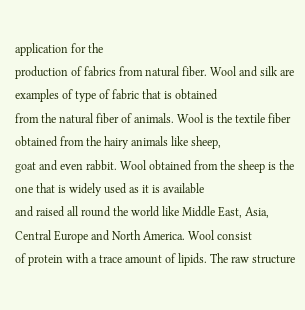application for the
production of fabrics from natural fiber. Wool and silk are examples of type of fabric that is obtained
from the natural fiber of animals. Wool is the textile fiber obtained from the hairy animals like sheep,
goat and even rabbit. Wool obtained from the sheep is the one that is widely used as it is available
and raised all round the world like Middle East, Asia, Central Europe and North America. Wool consist
of protein with a trace amount of lipids. The raw structure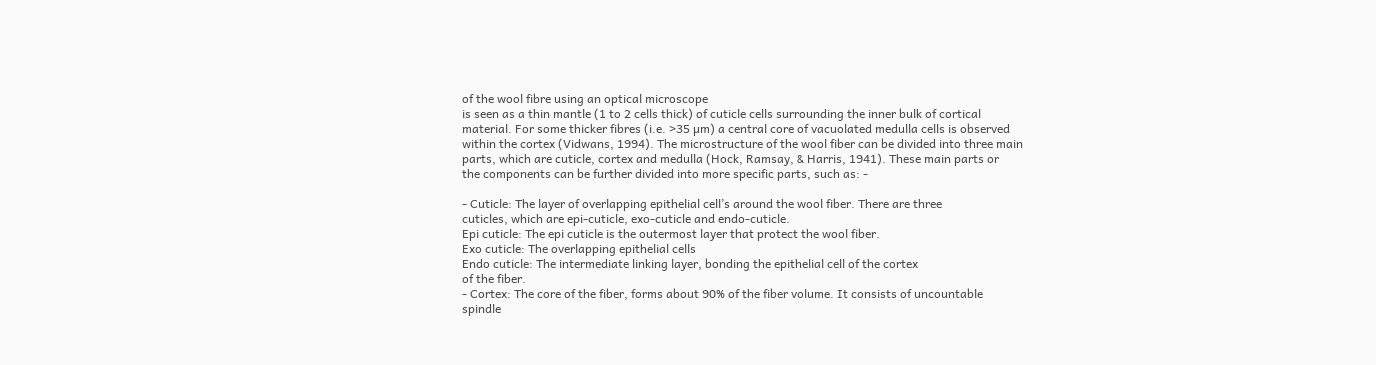of the wool fibre using an optical microscope
is seen as a thin mantle (1 to 2 cells thick) of cuticle cells surrounding the inner bulk of cortical
material. For some thicker fibres (i.e. >35 µm) a central core of vacuolated medulla cells is observed
within the cortex (Vidwans, 1994). The microstructure of the wool fiber can be divided into three main
parts, which are cuticle, cortex and medulla (Hock, Ramsay, & Harris, 1941). These main parts or
the components can be further divided into more specific parts, such as: -

- Cuticle: The layer of overlapping epithelial cell’s around the wool fiber. There are three
cuticles, which are epi-cuticle, exo-cuticle and endo-cuticle.
Epi cuticle: The epi cuticle is the outermost layer that protect the wool fiber.
Exo cuticle: The overlapping epithelial cells
Endo cuticle: The intermediate linking layer, bonding the epithelial cell of the cortex
of the fiber.
- Cortex: The core of the fiber, forms about 90% of the fiber volume. It consists of uncountable
spindle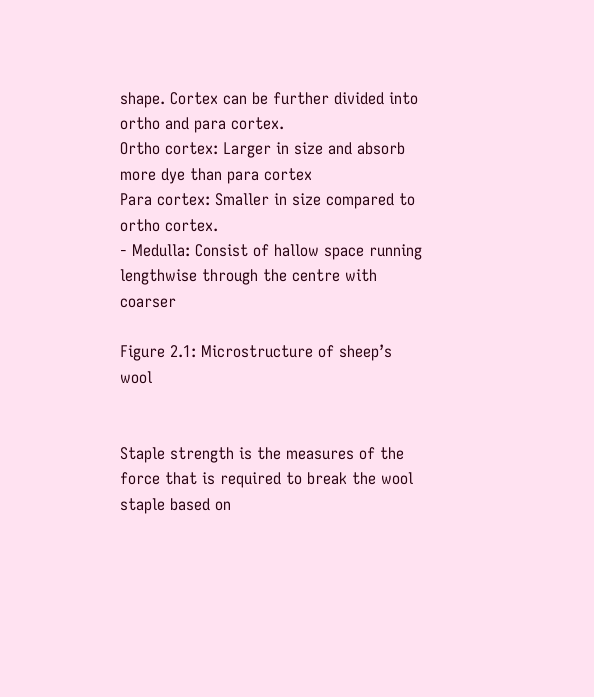shape. Cortex can be further divided into ortho and para cortex.
Ortho cortex: Larger in size and absorb more dye than para cortex
Para cortex: Smaller in size compared to ortho cortex.
- Medulla: Consist of hallow space running lengthwise through the centre with coarser

Figure 2.1: Microstructure of sheep’s wool


Staple strength is the measures of the force that is required to break the wool staple based on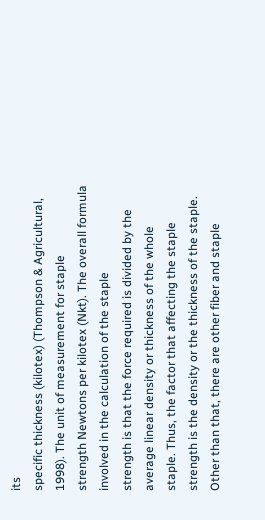its
specific thickness (kilotex) (Thompson & Agricultural, 1998). The unit of measurement for staple
strength Newtons per kilotex (Nkt). The overall formula involved in the calculation of the staple
strength is that the force required is divided by the average linear density or thickness of the whole
staple. Thus, the factor that affecting the staple strength is the density or the thickness of the staple.
Other than that, there are other fiber and staple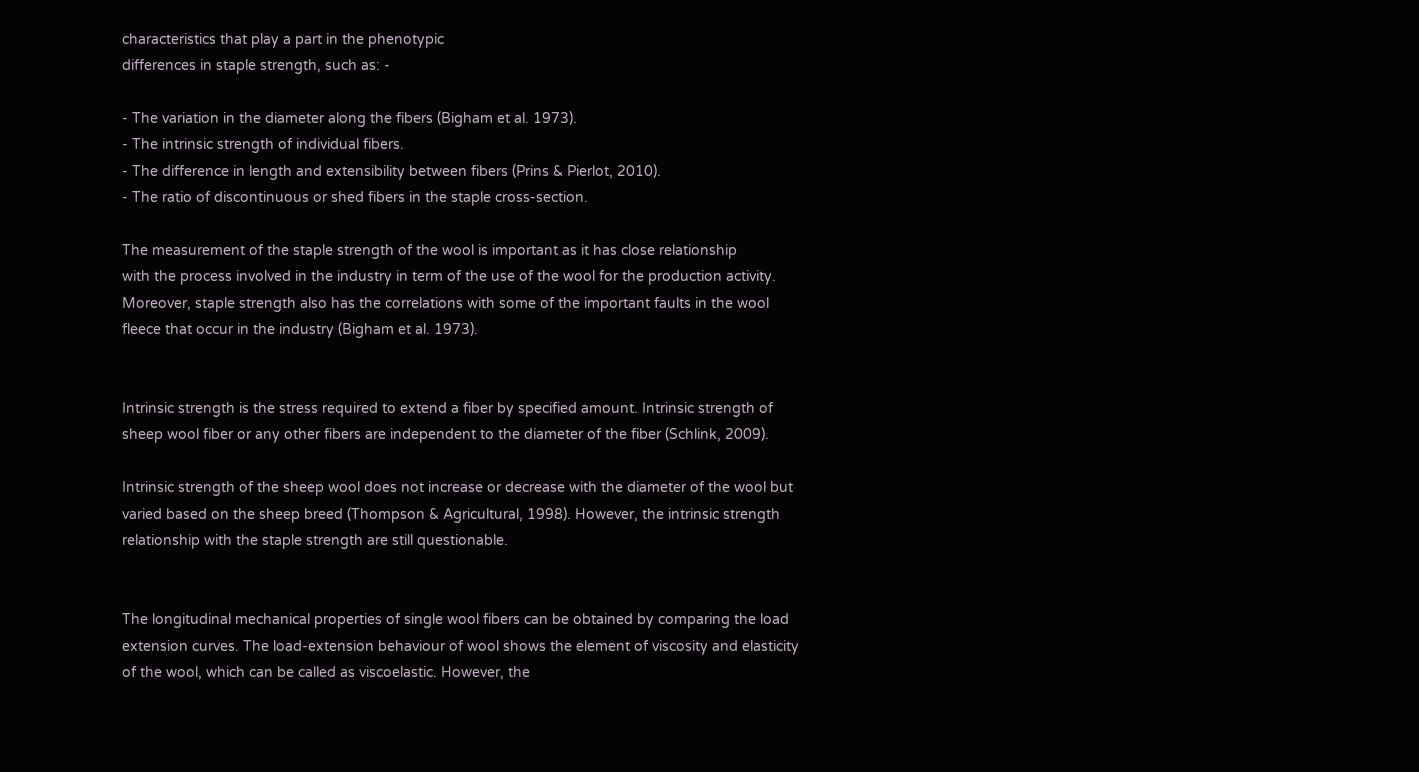characteristics that play a part in the phenotypic
differences in staple strength, such as: -

- The variation in the diameter along the fibers (Bigham et al. 1973).
- The intrinsic strength of individual fibers.
- The difference in length and extensibility between fibers (Prins & Pierlot, 2010).
- The ratio of discontinuous or shed fibers in the staple cross-section.

The measurement of the staple strength of the wool is important as it has close relationship
with the process involved in the industry in term of the use of the wool for the production activity.
Moreover, staple strength also has the correlations with some of the important faults in the wool
fleece that occur in the industry (Bigham et al. 1973).


Intrinsic strength is the stress required to extend a fiber by specified amount. Intrinsic strength of
sheep wool fiber or any other fibers are independent to the diameter of the fiber (Schlink, 2009).

Intrinsic strength of the sheep wool does not increase or decrease with the diameter of the wool but
varied based on the sheep breed (Thompson & Agricultural, 1998). However, the intrinsic strength
relationship with the staple strength are still questionable.


The longitudinal mechanical properties of single wool fibers can be obtained by comparing the load
extension curves. The load-extension behaviour of wool shows the element of viscosity and elasticity
of the wool, which can be called as viscoelastic. However, the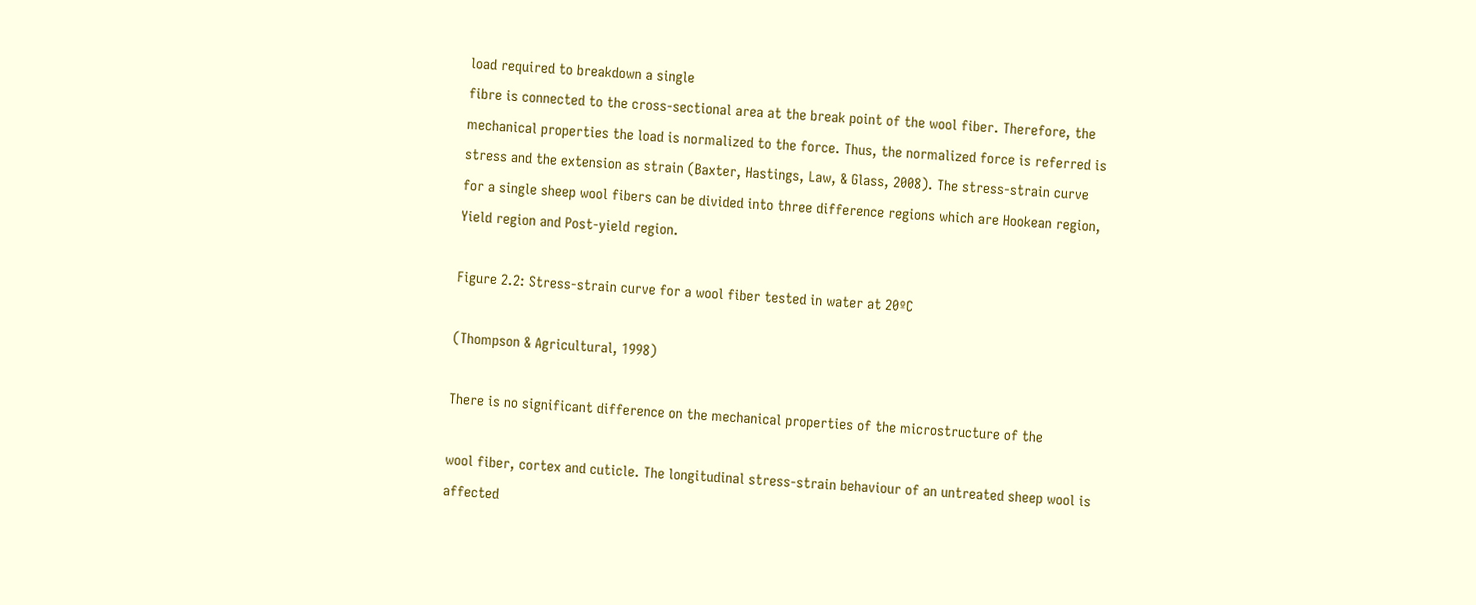load required to breakdown a single
fibre is connected to the cross-sectional area at the break point of the wool fiber. Therefore, the
mechanical properties the load is normalized to the force. Thus, the normalized force is referred is
stress and the extension as strain (Baxter, Hastings, Law, & Glass, 2008). The stress-strain curve
for a single sheep wool fibers can be divided into three difference regions which are Hookean region,
Yield region and Post-yield region.

Figure 2.2: Stress-strain curve for a wool fiber tested in water at 20ºC

(Thompson & Agricultural, 1998)

There is no significant difference on the mechanical properties of the microstructure of the

wool fiber, cortex and cuticle. The longitudinal stress-strain behaviour of an untreated sheep wool is
affected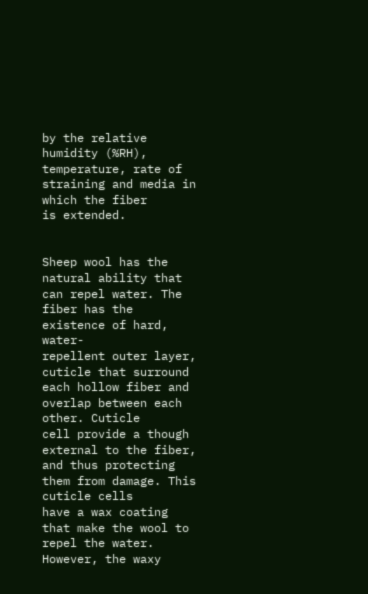by the relative humidity (%RH), temperature, rate of straining and media in which the fiber
is extended.


Sheep wool has the natural ability that can repel water. The fiber has the existence of hard, water-
repellent outer layer, cuticle that surround each hollow fiber and overlap between each other. Cuticle
cell provide a though external to the fiber, and thus protecting them from damage. This cuticle cells
have a wax coating that make the wool to repel the water. However, the waxy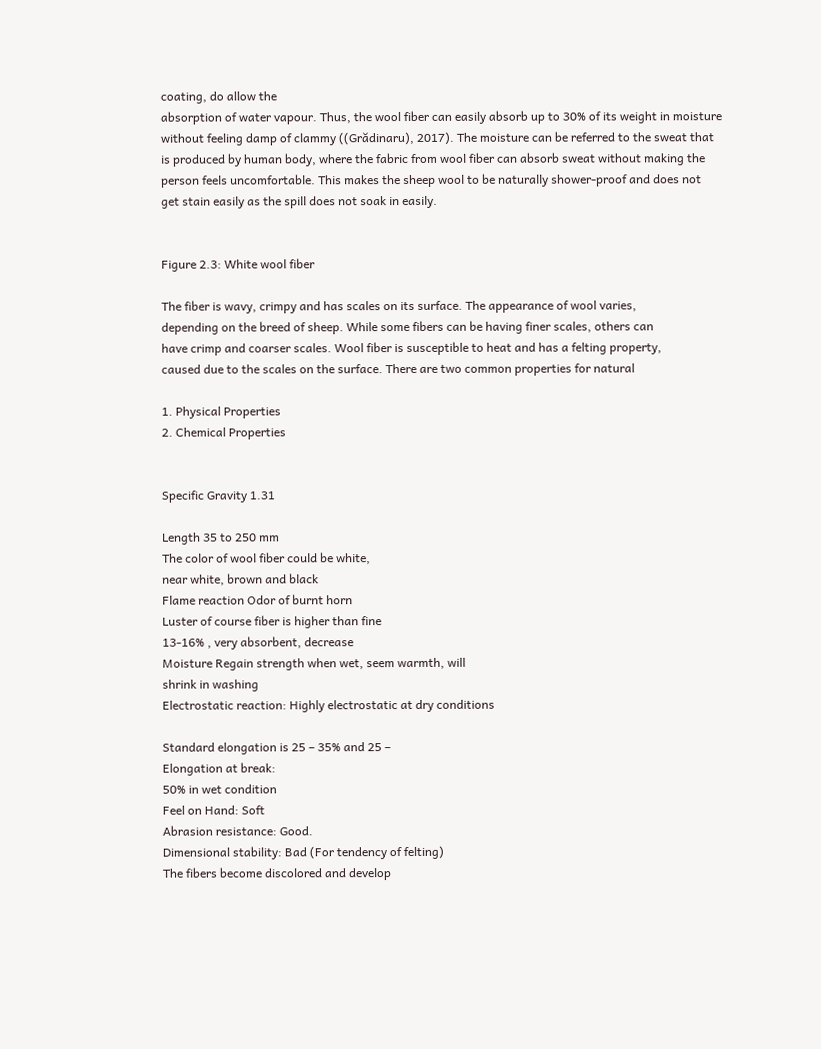coating, do allow the
absorption of water vapour. Thus, the wool fiber can easily absorb up to 30% of its weight in moisture
without feeling damp of clammy ((Grădinaru), 2017). The moisture can be referred to the sweat that
is produced by human body, where the fabric from wool fiber can absorb sweat without making the
person feels uncomfortable. This makes the sheep wool to be naturally shower-proof and does not
get stain easily as the spill does not soak in easily.


Figure 2.3: White wool fiber

The fiber is wavy, crimpy and has scales on its surface. The appearance of wool varies,
depending on the breed of sheep. While some fibers can be having finer scales, others can
have crimp and coarser scales. Wool fiber is susceptible to heat and has a felting property,
caused due to the scales on the surface. There are two common properties for natural

1. Physical Properties
2. Chemical Properties


Specific Gravity 1.31

Length 35 to 250 mm
The color of wool fiber could be white,
near white, brown and black
Flame reaction Odor of burnt horn
Luster of course fiber is higher than fine
13-16% , very absorbent, decrease
Moisture Regain strength when wet, seem warmth, will
shrink in washing
Electrostatic reaction: Highly electrostatic at dry conditions

Standard elongation is 25 – 35% and 25 –
Elongation at break:
50% in wet condition
Feel on Hand: Soft
Abrasion resistance: Good.
Dimensional stability: Bad (For tendency of felting)
The fibers become discolored and develop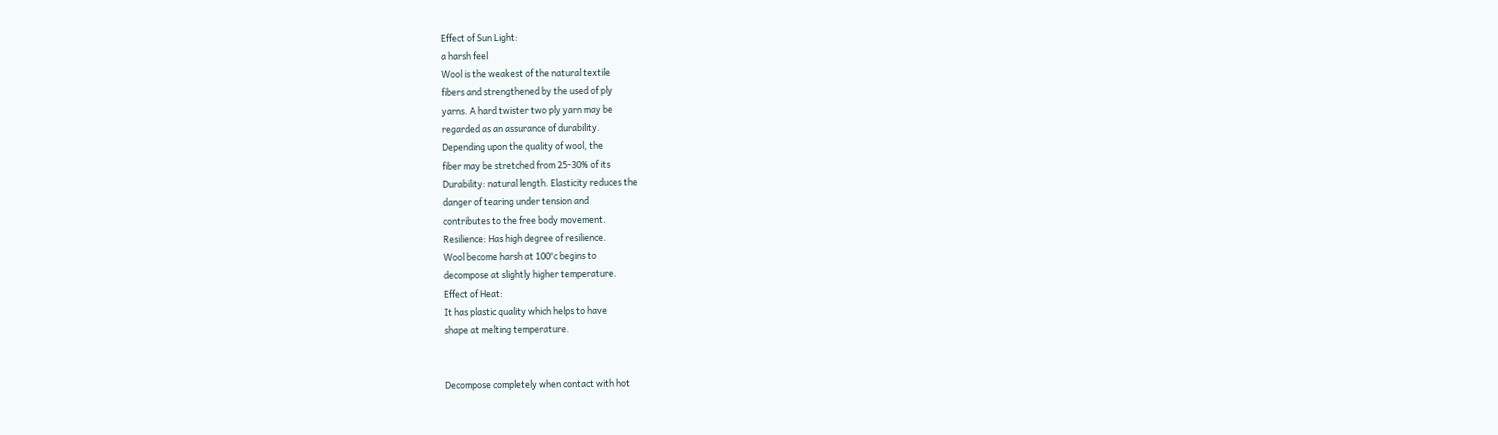Effect of Sun Light:
a harsh feel
Wool is the weakest of the natural textile
fibers and strengthened by the used of ply
yarns. A hard twister two ply yarn may be
regarded as an assurance of durability.
Depending upon the quality of wool, the
fiber may be stretched from 25-30% of its
Durability: natural length. Elasticity reduces the
danger of tearing under tension and
contributes to the free body movement.
Resilience: Has high degree of resilience.
Wool become harsh at 100°c begins to
decompose at slightly higher temperature.
Effect of Heat:
It has plastic quality which helps to have
shape at melting temperature.


Decompose completely when contact with hot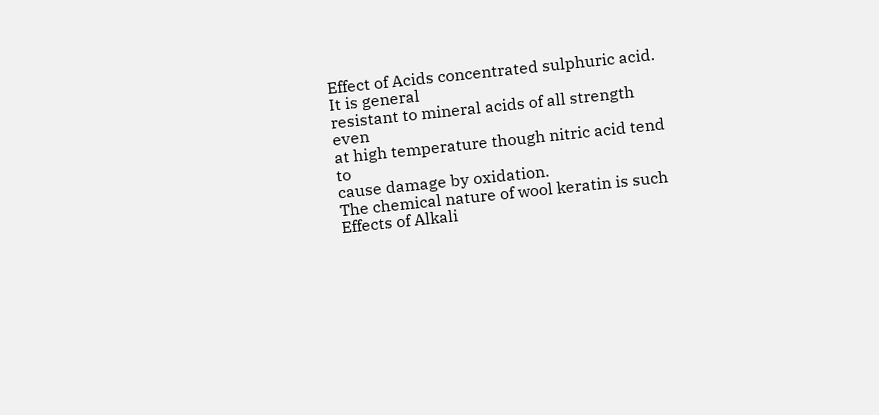Effect of Acids concentrated sulphuric acid. It is general
resistant to mineral acids of all strength even
at high temperature though nitric acid tend to
cause damage by oxidation.
The chemical nature of wool keratin is such
Effects of Alkali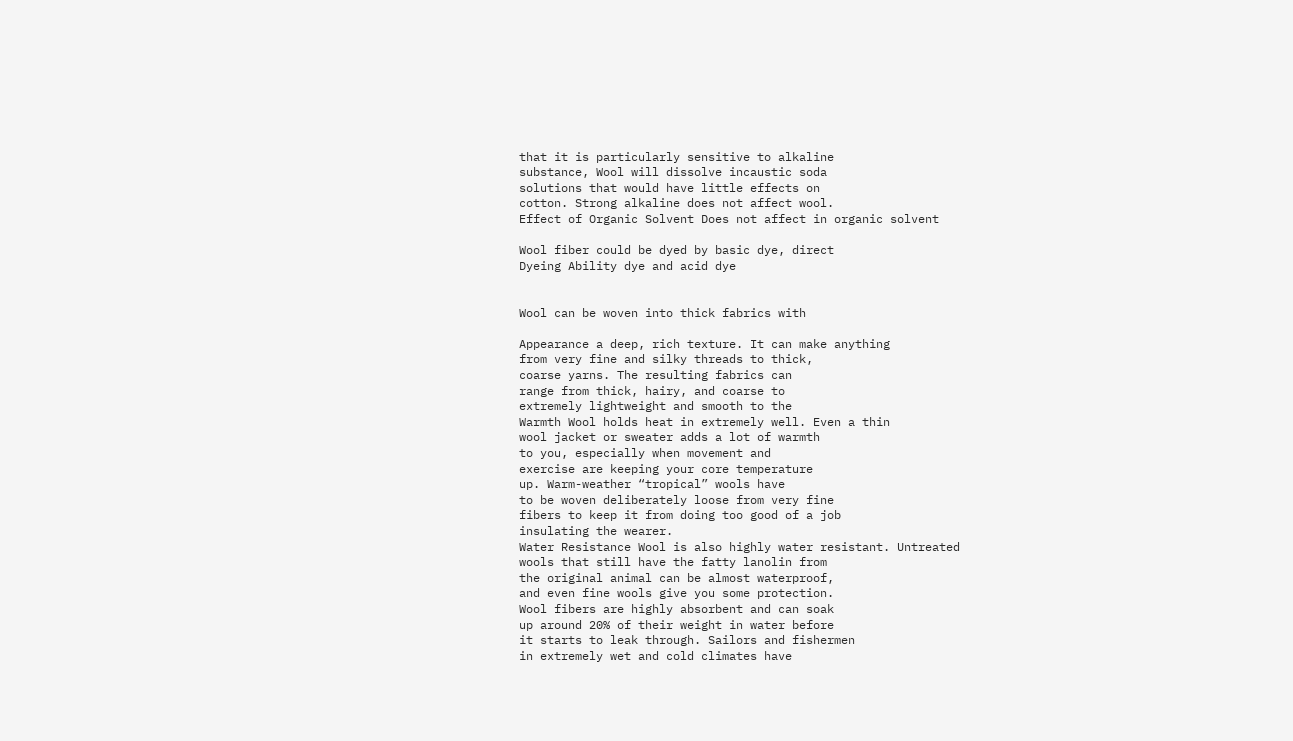that it is particularly sensitive to alkaline
substance, Wool will dissolve incaustic soda
solutions that would have little effects on
cotton. Strong alkaline does not affect wool.
Effect of Organic Solvent Does not affect in organic solvent

Wool fiber could be dyed by basic dye, direct
Dyeing Ability dye and acid dye


Wool can be woven into thick fabrics with

Appearance a deep, rich texture. It can make anything
from very fine and silky threads to thick,
coarse yarns. The resulting fabrics can
range from thick, hairy, and coarse to
extremely lightweight and smooth to the
Warmth Wool holds heat in extremely well. Even a thin
wool jacket or sweater adds a lot of warmth
to you, especially when movement and
exercise are keeping your core temperature
up. Warm-weather “tropical” wools have
to be woven deliberately loose from very fine
fibers to keep it from doing too good of a job
insulating the wearer.
Water Resistance Wool is also highly water resistant. Untreated
wools that still have the fatty lanolin from
the original animal can be almost waterproof,
and even fine wools give you some protection.
Wool fibers are highly absorbent and can soak
up around 20% of their weight in water before
it starts to leak through. Sailors and fishermen
in extremely wet and cold climates have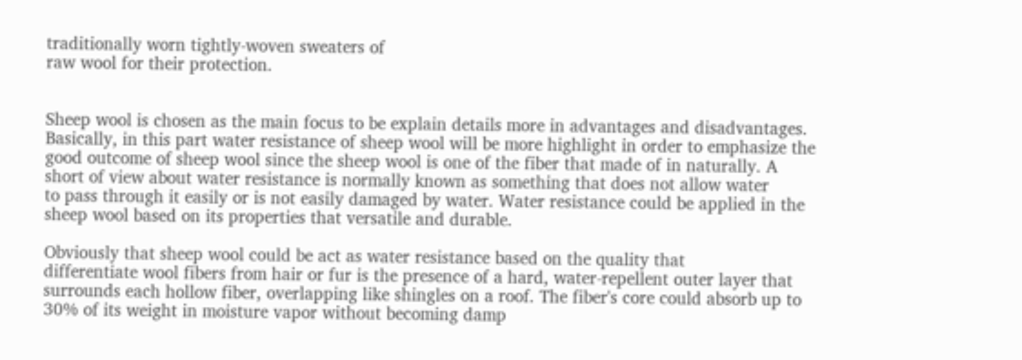traditionally worn tightly-woven sweaters of
raw wool for their protection.


Sheep wool is chosen as the main focus to be explain details more in advantages and disadvantages.
Basically, in this part water resistance of sheep wool will be more highlight in order to emphasize the
good outcome of sheep wool since the sheep wool is one of the fiber that made of in naturally. A
short of view about water resistance is normally known as something that does not allow water
to pass through it easily or is not easily damaged by water. Water resistance could be applied in the
sheep wool based on its properties that versatile and durable.

Obviously that sheep wool could be act as water resistance based on the quality that
differentiate wool fibers from hair or fur is the presence of a hard, water-repellent outer layer that
surrounds each hollow fiber, overlapping like shingles on a roof. The fiber's core could absorb up to
30% of its weight in moisture vapor without becoming damp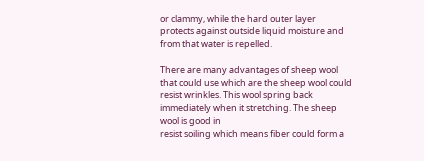or clammy, while the hard outer layer
protects against outside liquid moisture and from that water is repelled.

There are many advantages of sheep wool that could use which are the sheep wool could
resist wrinkles. This wool spring back immediately when it stretching. The sheep wool is good in
resist soiling which means fiber could form a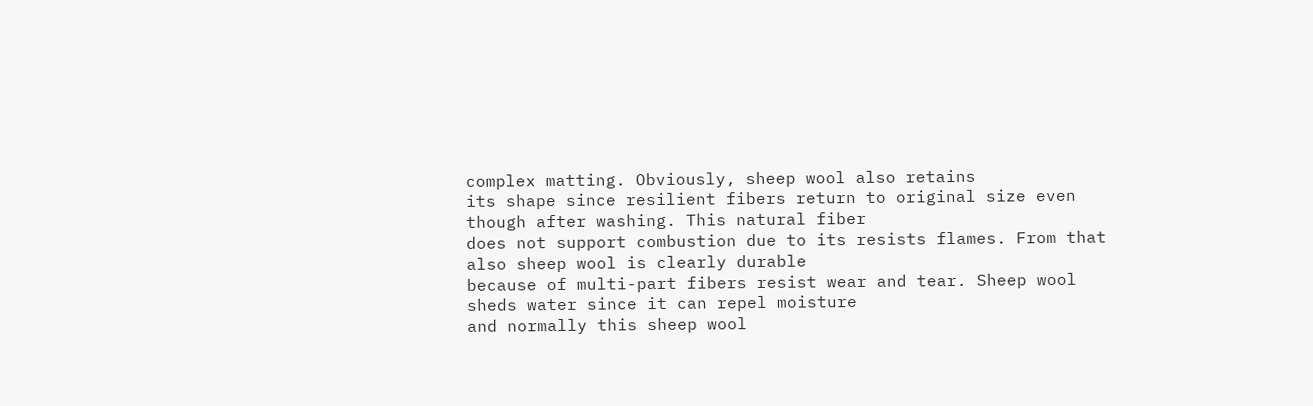complex matting. Obviously, sheep wool also retains
its shape since resilient fibers return to original size even though after washing. This natural fiber
does not support combustion due to its resists flames. From that also sheep wool is clearly durable
because of multi-part fibers resist wear and tear. Sheep wool sheds water since it can repel moisture
and normally this sheep wool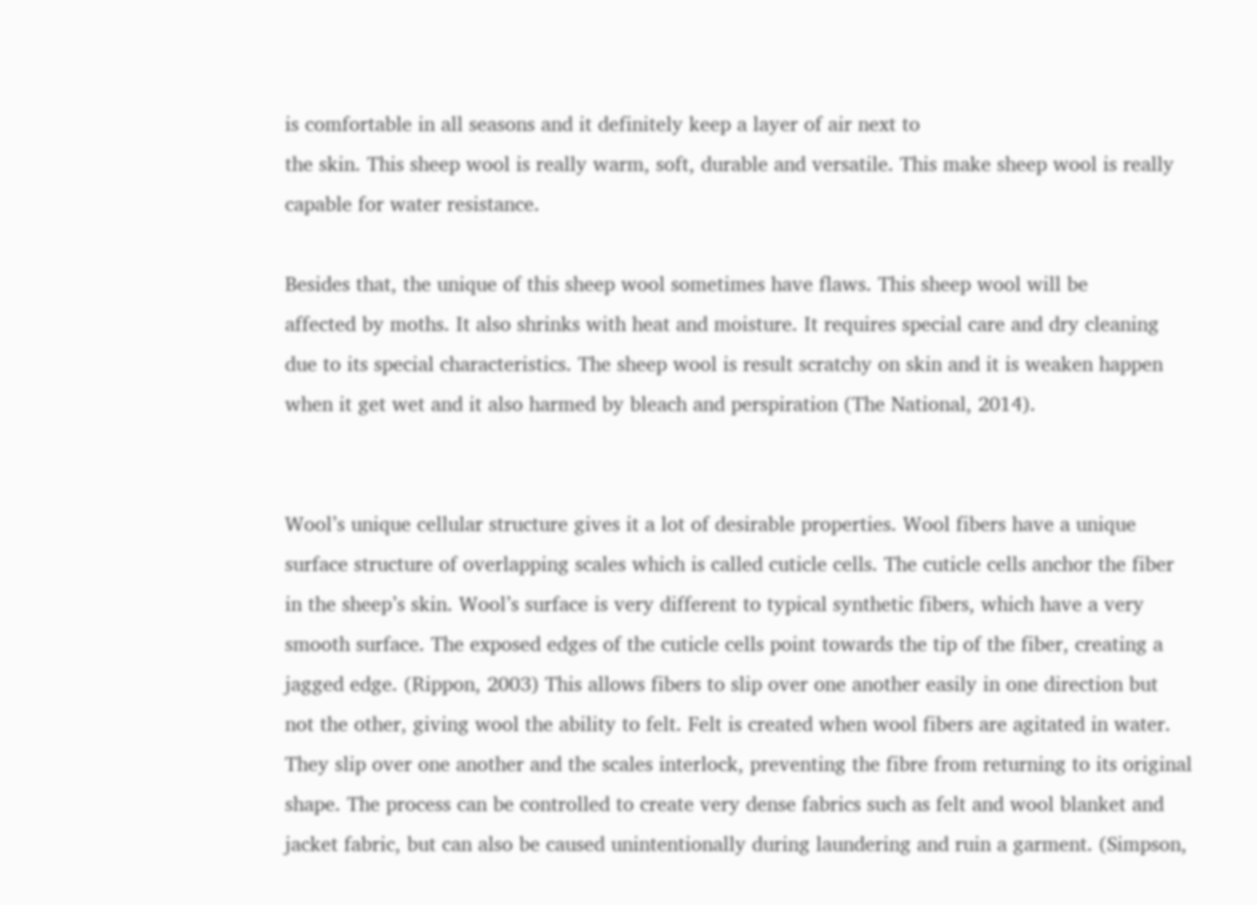is comfortable in all seasons and it definitely keep a layer of air next to
the skin. This sheep wool is really warm, soft, durable and versatile. This make sheep wool is really
capable for water resistance.

Besides that, the unique of this sheep wool sometimes have flaws. This sheep wool will be
affected by moths. It also shrinks with heat and moisture. It requires special care and dry cleaning
due to its special characteristics. The sheep wool is result scratchy on skin and it is weaken happen
when it get wet and it also harmed by bleach and perspiration (The National, 2014).


Wool’s unique cellular structure gives it a lot of desirable properties. Wool fibers have a unique
surface structure of overlapping scales which is called cuticle cells. The cuticle cells anchor the fiber
in the sheep’s skin. Wool’s surface is very different to typical synthetic fibers, which have a very
smooth surface. The exposed edges of the cuticle cells point towards the tip of the fiber, creating a
jagged edge. (Rippon, 2003) This allows fibers to slip over one another easily in one direction but
not the other, giving wool the ability to felt. Felt is created when wool fibers are agitated in water.
They slip over one another and the scales interlock, preventing the fibre from returning to its original
shape. The process can be controlled to create very dense fabrics such as felt and wool blanket and
jacket fabric, but can also be caused unintentionally during laundering and ruin a garment. (Simpson,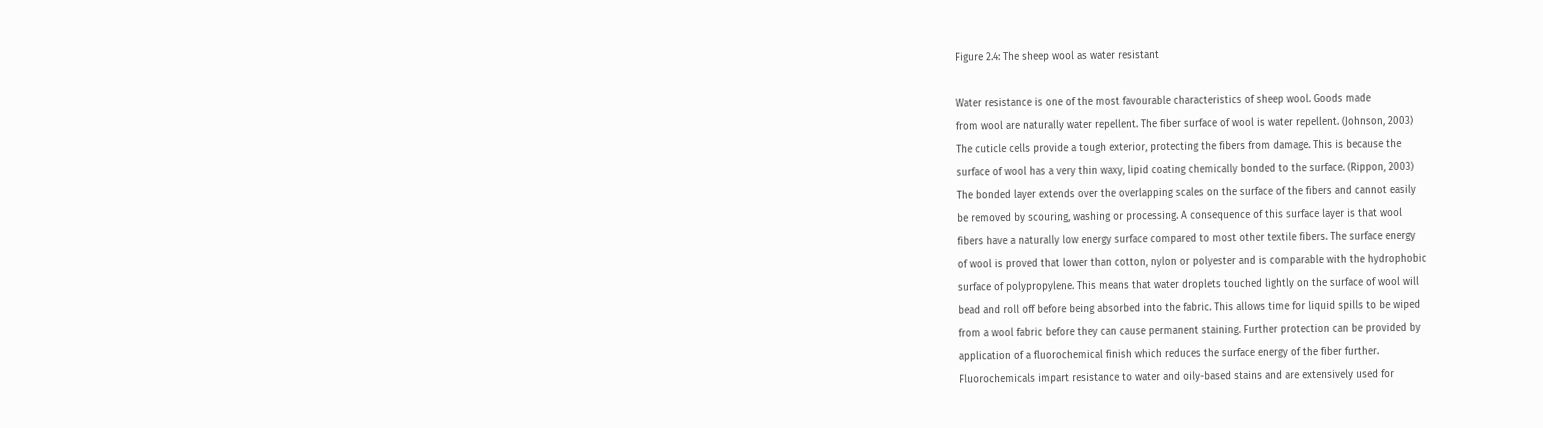Figure 2.4: The sheep wool as water resistant

Water resistance is one of the most favourable characteristics of sheep wool. Goods made
from wool are naturally water repellent. The fiber surface of wool is water repellent. (Johnson, 2003)
The cuticle cells provide a tough exterior, protecting the fibers from damage. This is because the
surface of wool has a very thin waxy, lipid coating chemically bonded to the surface. (Rippon, 2003)
The bonded layer extends over the overlapping scales on the surface of the fibers and cannot easily
be removed by scouring, washing or processing. A consequence of this surface layer is that wool
fibers have a naturally low energy surface compared to most other textile fibers. The surface energy
of wool is proved that lower than cotton, nylon or polyester and is comparable with the hydrophobic
surface of polypropylene. This means that water droplets touched lightly on the surface of wool will
bead and roll off before being absorbed into the fabric. This allows time for liquid spills to be wiped
from a wool fabric before they can cause permanent staining. Further protection can be provided by
application of a fluorochemical finish which reduces the surface energy of the fiber further.
Fluorochemicals impart resistance to water and oily-based stains and are extensively used for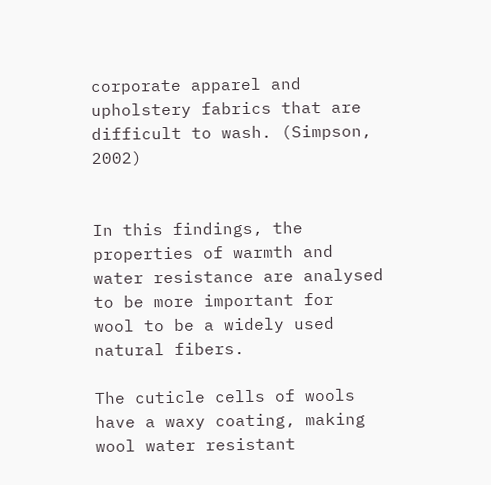corporate apparel and upholstery fabrics that are difficult to wash. (Simpson, 2002)


In this findings, the properties of warmth and water resistance are analysed to be more important for
wool to be a widely used natural fibers.

The cuticle cells of wools have a waxy coating, making wool water resistant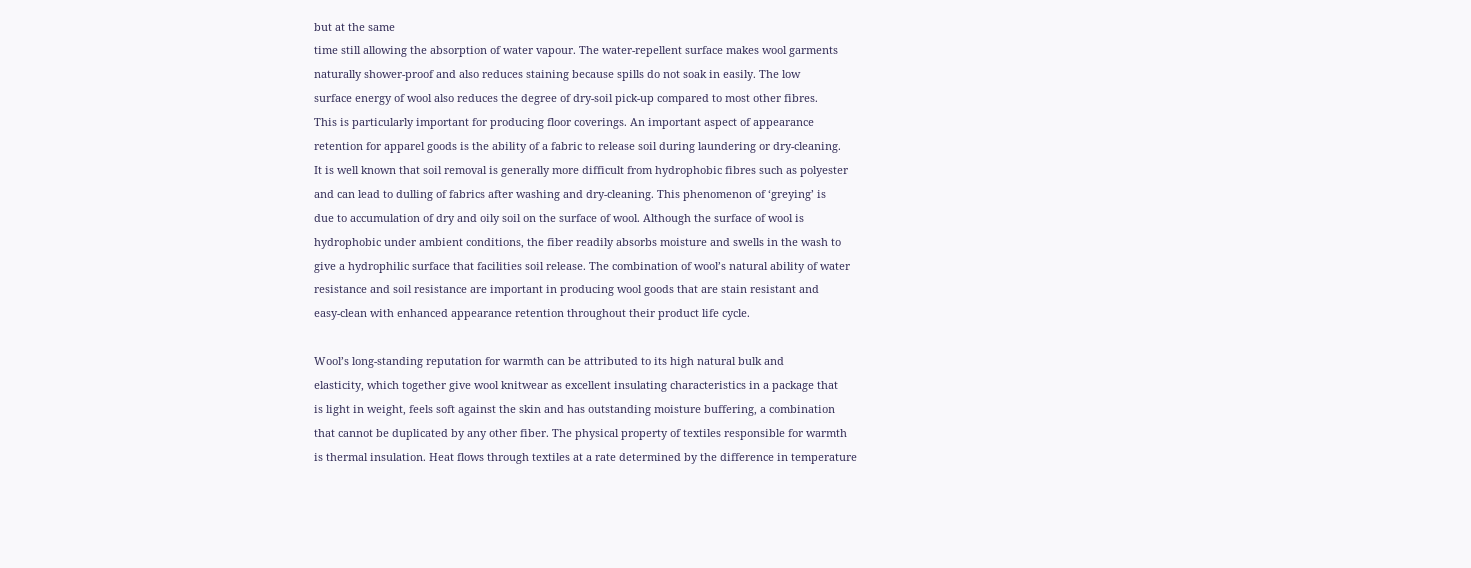but at the same
time still allowing the absorption of water vapour. The water-repellent surface makes wool garments
naturally shower-proof and also reduces staining because spills do not soak in easily. The low
surface energy of wool also reduces the degree of dry-soil pick-up compared to most other fibres.
This is particularly important for producing floor coverings. An important aspect of appearance
retention for apparel goods is the ability of a fabric to release soil during laundering or dry-cleaning.
It is well known that soil removal is generally more difficult from hydrophobic fibres such as polyester
and can lead to dulling of fabrics after washing and dry-cleaning. This phenomenon of ‘greying’ is
due to accumulation of dry and oily soil on the surface of wool. Although the surface of wool is
hydrophobic under ambient conditions, the fiber readily absorbs moisture and swells in the wash to
give a hydrophilic surface that facilities soil release. The combination of wool’s natural ability of water
resistance and soil resistance are important in producing wool goods that are stain resistant and
easy-clean with enhanced appearance retention throughout their product life cycle.

Wool’s long-standing reputation for warmth can be attributed to its high natural bulk and
elasticity, which together give wool knitwear as excellent insulating characteristics in a package that
is light in weight, feels soft against the skin and has outstanding moisture buffering, a combination
that cannot be duplicated by any other fiber. The physical property of textiles responsible for warmth
is thermal insulation. Heat flows through textiles at a rate determined by the difference in temperature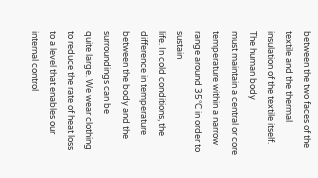between the two faces of the textile and the thermal insulation of the textile itself. The human body
must maintain a central or core temperature within a narrow range around 35°C in order to sustain
life. In cold conditions, the difference in temperature between the body and the surroundings can be
quite large. We wear clothing to reduce the rate of heat loss to a level that enables our internal control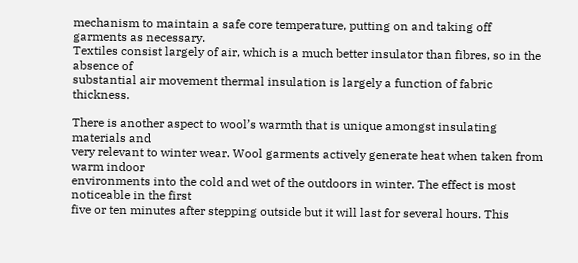mechanism to maintain a safe core temperature, putting on and taking off garments as necessary.
Textiles consist largely of air, which is a much better insulator than fibres, so in the absence of
substantial air movement thermal insulation is largely a function of fabric thickness.

There is another aspect to wool’s warmth that is unique amongst insulating materials and
very relevant to winter wear. Wool garments actively generate heat when taken from warm indoor
environments into the cold and wet of the outdoors in winter. The effect is most noticeable in the first
five or ten minutes after stepping outside but it will last for several hours. This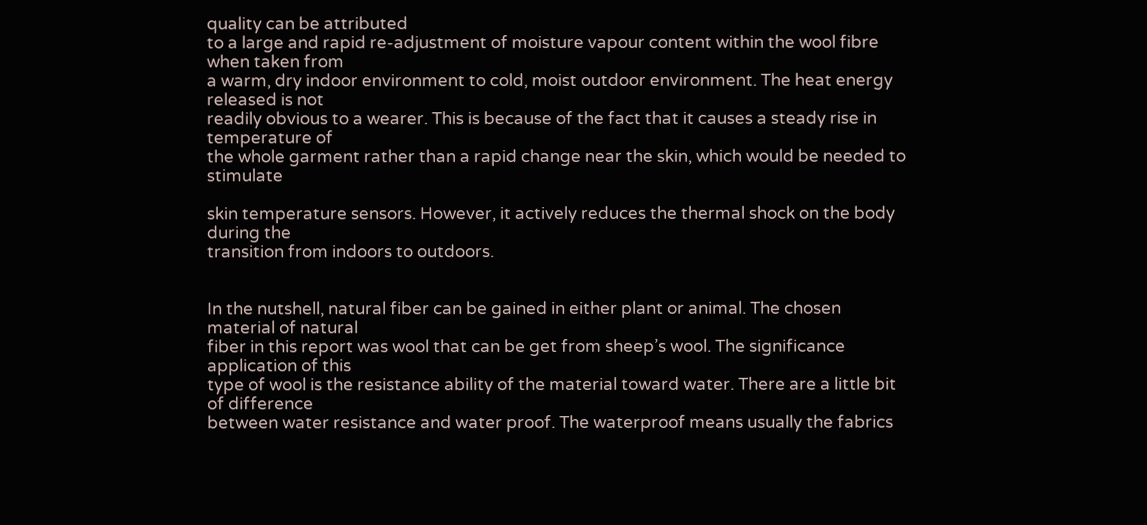quality can be attributed
to a large and rapid re-adjustment of moisture vapour content within the wool fibre when taken from
a warm, dry indoor environment to cold, moist outdoor environment. The heat energy released is not
readily obvious to a wearer. This is because of the fact that it causes a steady rise in temperature of
the whole garment rather than a rapid change near the skin, which would be needed to stimulate

skin temperature sensors. However, it actively reduces the thermal shock on the body during the
transition from indoors to outdoors.


In the nutshell, natural fiber can be gained in either plant or animal. The chosen material of natural
fiber in this report was wool that can be get from sheep’s wool. The significance application of this
type of wool is the resistance ability of the material toward water. There are a little bit of difference
between water resistance and water proof. The waterproof means usually the fabrics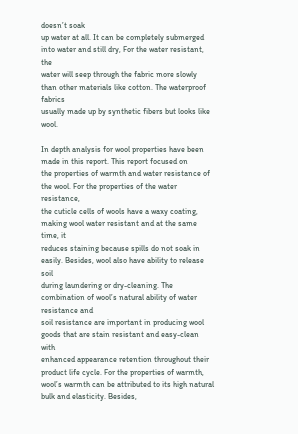doesn’t soak
up water at all. It can be completely submerged into water and still dry, For the water resistant, the
water will seep through the fabric more slowly than other materials like cotton. The waterproof fabrics
usually made up by synthetic fibers but looks like wool.

In depth analysis for wool properties have been made in this report. This report focused on
the properties of warmth and water resistance of the wool. For the properties of the water resistance,
the cuticle cells of wools have a waxy coating, making wool water resistant and at the same time, it
reduces staining because spills do not soak in easily. Besides, wool also have ability to release soil
during laundering or dry-cleaning. The combination of wool’s natural ability of water resistance and
soil resistance are important in producing wool goods that are stain resistant and easy-clean with
enhanced appearance retention throughout their product life cycle. For the properties of warmth,
wool’s warmth can be attributed to its high natural bulk and elasticity. Besides,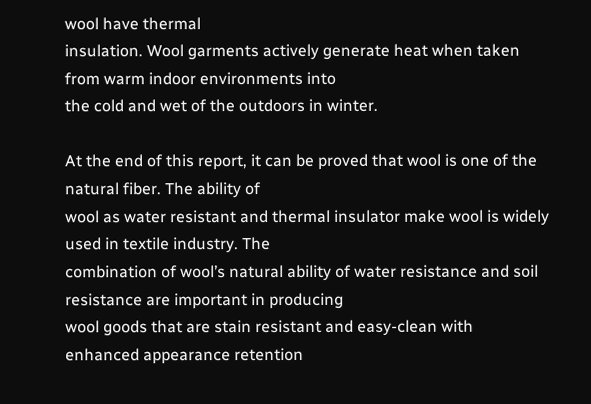wool have thermal
insulation. Wool garments actively generate heat when taken from warm indoor environments into
the cold and wet of the outdoors in winter.

At the end of this report, it can be proved that wool is one of the natural fiber. The ability of
wool as water resistant and thermal insulator make wool is widely used in textile industry. The
combination of wool’s natural ability of water resistance and soil resistance are important in producing
wool goods that are stain resistant and easy-clean with enhanced appearance retention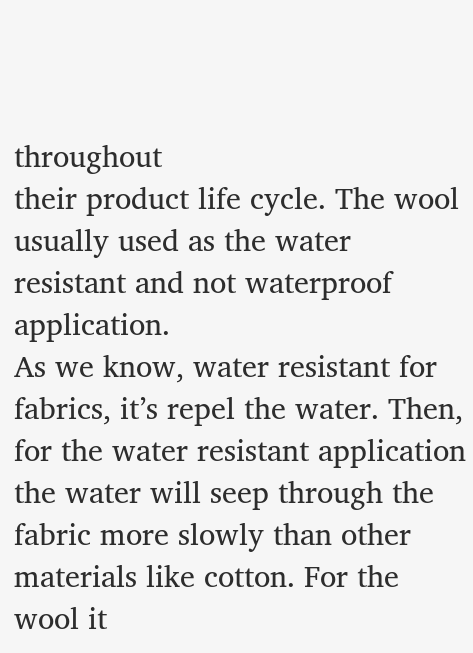throughout
their product life cycle. The wool usually used as the water resistant and not waterproof application.
As we know, water resistant for fabrics, it’s repel the water. Then, for the water resistant application
the water will seep through the fabric more slowly than other materials like cotton. For the wool it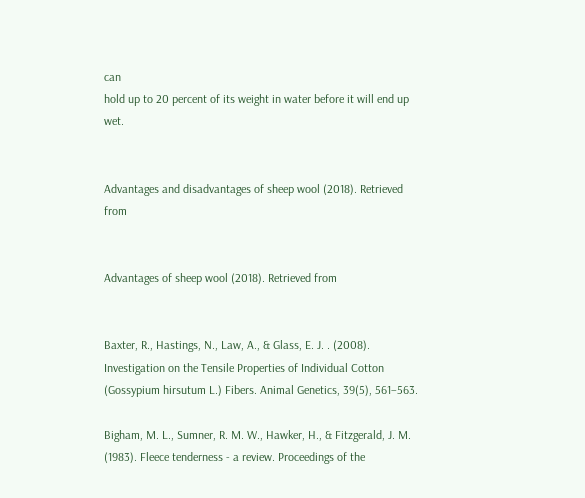can
hold up to 20 percent of its weight in water before it will end up wet.


Advantages and disadvantages of sheep wool (2018). Retrieved from


Advantages of sheep wool (2018). Retrieved from


Baxter, R., Hastings, N., Law, A., & Glass, E. J. . (2008). Investigation on the Tensile Properties of Individual Cotton
(Gossypium hirsutum L.) Fibers. Animal Genetics, 39(5), 561–563.

Bigham, M. L., Sumner, R. M. W., Hawker, H., & Fitzgerald, J. M. (1983). Fleece tenderness - a review. Proceedings of the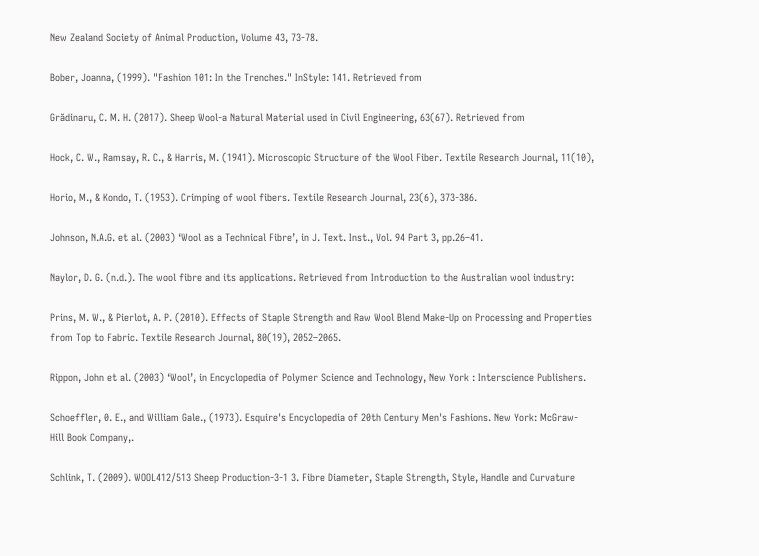New Zealand Society of Animal Production, Volume 43, 73-78.

Bober, Joanna, (1999). "Fashion 101: In the Trenches." InStyle: 141. Retrieved from

Grădinaru, C. M. H. (2017). Sheep Wool-a Natural Material used in Civil Engineering, 63(67). Retrieved from

Hock, C. W., Ramsay, R. C., & Harris, M. (1941). Microscopic Structure of the Wool Fiber. Textile Research Journal, 11(10),

Horio, M., & Kondo, T. (1953). Crimping of wool fibers. Textile Research Journal, 23(6), 373-386.

Johnson, N.A.G. et al. (2003) ‘Wool as a Technical Fibre’, in J. Text. Inst., Vol. 94 Part 3, pp.26–41.

Naylor, D. G. (n.d.). The wool fibre and its applications. Retrieved from Introduction to the Australian wool industry:

Prins, M. W., & Pierlot, A. P. (2010). Effects of Staple Strength and Raw Wool Blend Make-Up on Processing and Properties
from Top to Fabric. Textile Research Journal, 80(19), 2052–2065.

Rippon, John et al. (2003) ‘Wool’, in Encyclopedia of Polymer Science and Technology, New York : Interscience Publishers.

Schoeffler, 0. E., and William Gale., (1973). Esquire's Encyclopedia of 20th Century Men's Fashions. New York: McGraw-
Hill Book Company,.

Schlink, T. (2009). WOOL412/513 Sheep Production-3-1 3. Fibre Diameter, Staple Strength, Style, Handle and Curvature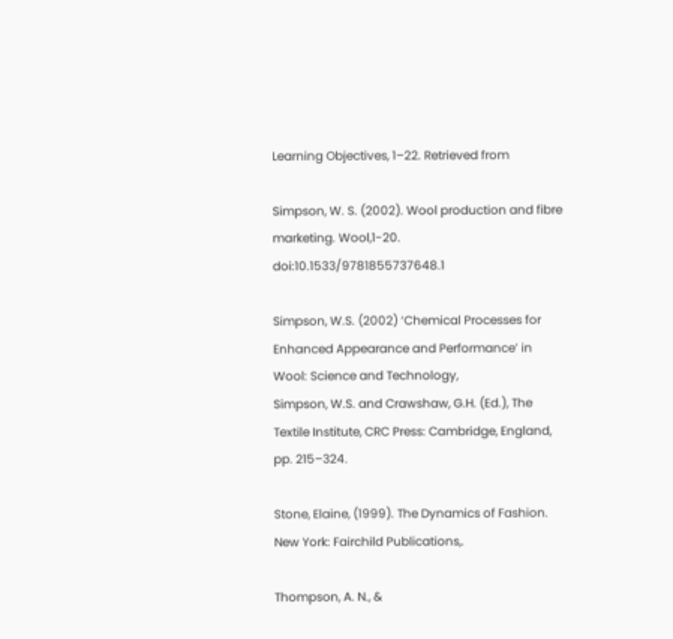Learning Objectives, 1–22. Retrieved from

Simpson, W. S. (2002). Wool production and fibre marketing. Wool,1-20. doi:10.1533/9781855737648.1

Simpson, W.S. (2002) ‘Chemical Processes for Enhanced Appearance and Performance’ in Wool: Science and Technology,
Simpson, W.S. and Crawshaw, G.H. (Ed.), The Textile Institute, CRC Press: Cambridge, England, pp. 215–324.

Stone, Elaine, (1999). The Dynamics of Fashion. New York: Fairchild Publications,.

Thompson, A. N., &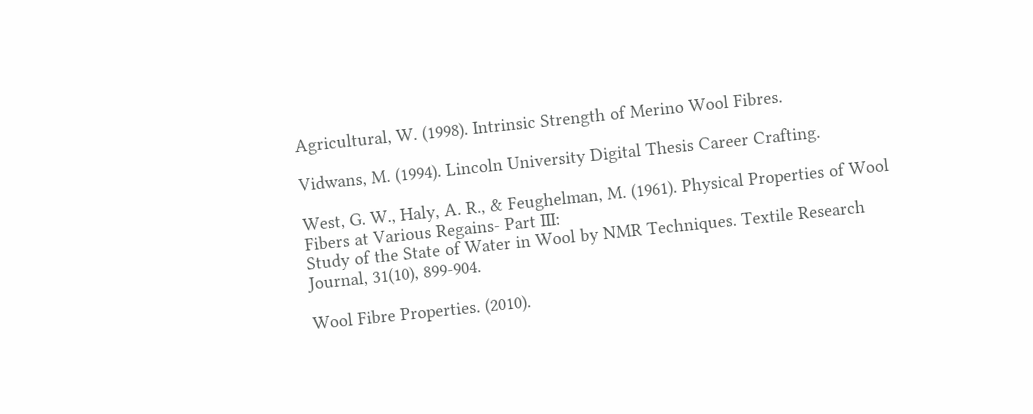Agricultural, W. (1998). Intrinsic Strength of Merino Wool Fibres.

Vidwans, M. (1994). Lincoln University Digital Thesis Career Crafting.

West, G. W., Haly, A. R., & Feughelman, M. (1961). Physical Properties of Wool Fibers at Various Regains- Part III:
Study of the State of Water in Wool by NMR Techniques. Textile Research Journal, 31(10), 899-904.

Wool Fibre Properties. (2010).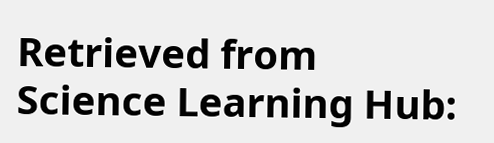Retrieved from Science Learning Hub: